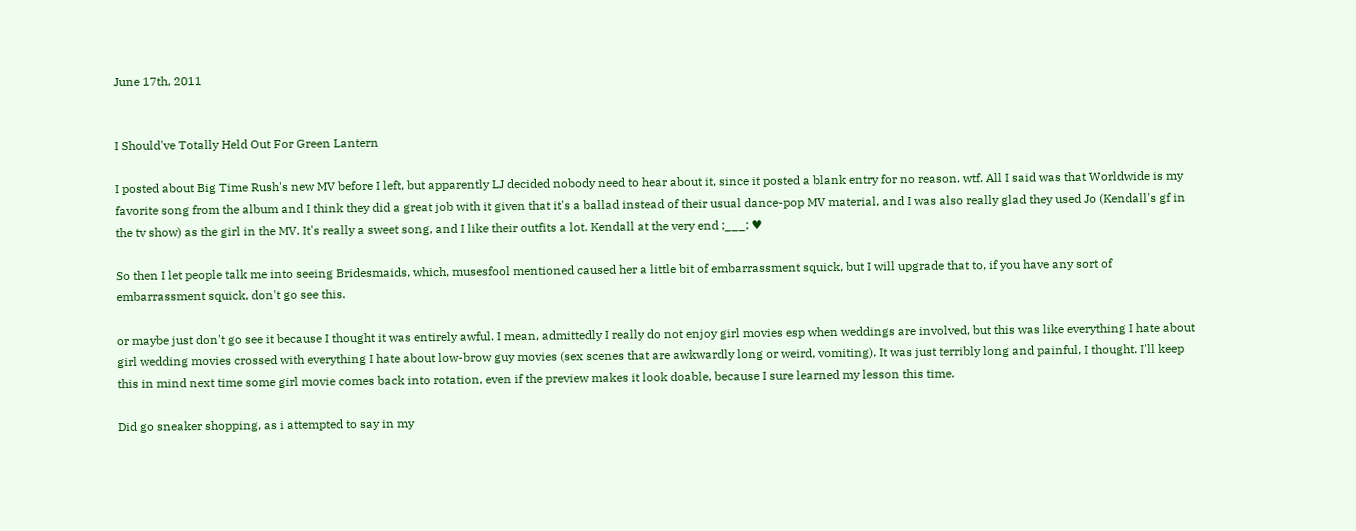June 17th, 2011


I Should've Totally Held Out For Green Lantern

I posted about Big Time Rush's new MV before I left, but apparently LJ decided nobody need to hear about it, since it posted a blank entry for no reason. wtf. All I said was that Worldwide is my favorite song from the album and I think they did a great job with it given that it's a ballad instead of their usual dance-pop MV material, and I was also really glad they used Jo (Kendall's gf in the tv show) as the girl in the MV. It's really a sweet song, and I like their outfits a lot. Kendall at the very end ;___; ♥

So then I let people talk me into seeing Bridesmaids, which, musesfool mentioned caused her a little bit of embarrassment squick, but I will upgrade that to, if you have any sort of embarrassment squick, don't go see this.

or maybe just don't go see it because I thought it was entirely awful. I mean, admittedly I really do not enjoy girl movies esp when weddings are involved, but this was like everything I hate about girl wedding movies crossed with everything I hate about low-brow guy movies (sex scenes that are awkwardly long or weird, vomiting). It was just terribly long and painful, I thought. I'll keep this in mind next time some girl movie comes back into rotation, even if the preview makes it look doable, because I sure learned my lesson this time.

Did go sneaker shopping, as i attempted to say in my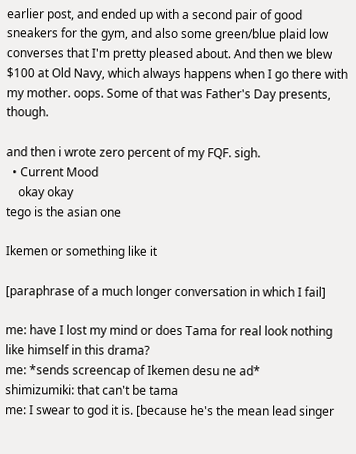earlier post, and ended up with a second pair of good sneakers for the gym, and also some green/blue plaid low converses that I'm pretty pleased about. And then we blew $100 at Old Navy, which always happens when I go there with my mother. oops. Some of that was Father's Day presents, though.

and then i wrote zero percent of my FQF. sigh.
  • Current Mood
    okay okay
tego is the asian one

Ikemen or something like it

[paraphrase of a much longer conversation in which I fail]

me: have I lost my mind or does Tama for real look nothing like himself in this drama?
me: *sends screencap of Ikemen desu ne ad*
shimizumiki: that can't be tama
me: I swear to god it is. [because he's the mean lead singer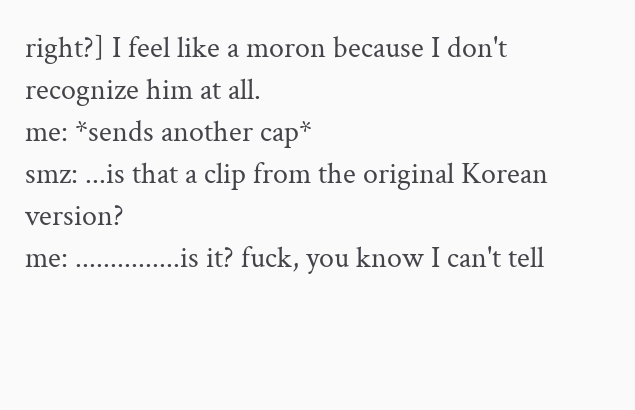right?] I feel like a moron because I don't recognize him at all.
me: *sends another cap*
smz: ...is that a clip from the original Korean version?
me: ...............is it? fuck, you know I can't tell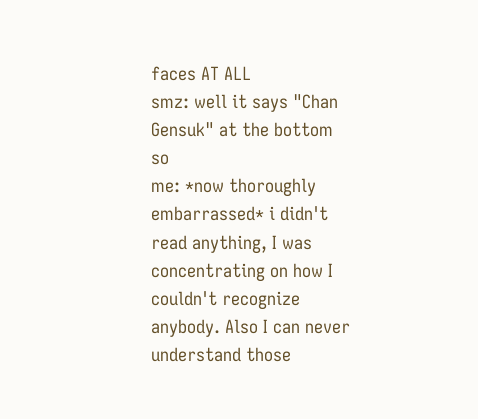faces AT ALL
smz: well it says "Chan Gensuk" at the bottom so
me: *now thoroughly embarrassed* i didn't read anything, I was concentrating on how I couldn't recognize anybody. Also I can never understand those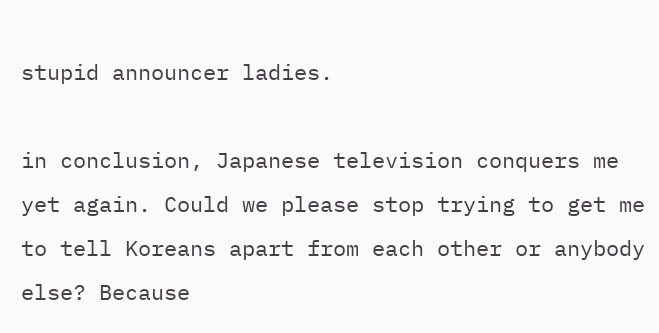stupid announcer ladies.

in conclusion, Japanese television conquers me yet again. Could we please stop trying to get me to tell Koreans apart from each other or anybody else? Because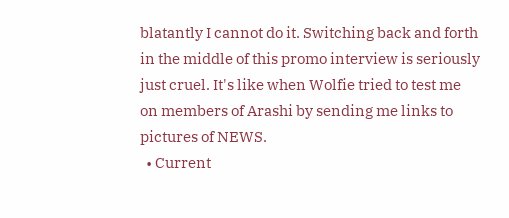blatantly I cannot do it. Switching back and forth in the middle of this promo interview is seriously just cruel. It's like when Wolfie tried to test me on members of Arashi by sending me links to pictures of NEWS.
  • Current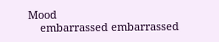Mood
    embarrassed embarrassed